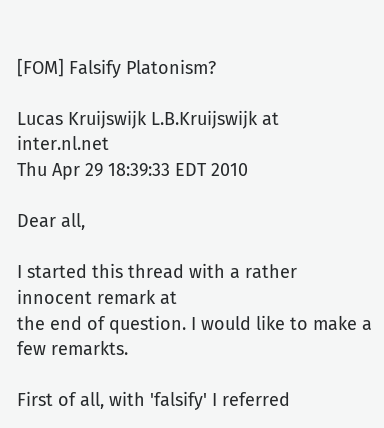[FOM] Falsify Platonism?

Lucas Kruijswijk L.B.Kruijswijk at inter.nl.net
Thu Apr 29 18:39:33 EDT 2010

Dear all,

I started this thread with a rather innocent remark at
the end of question. I would like to make a few remarkts.

First of all, with 'falsify' I referred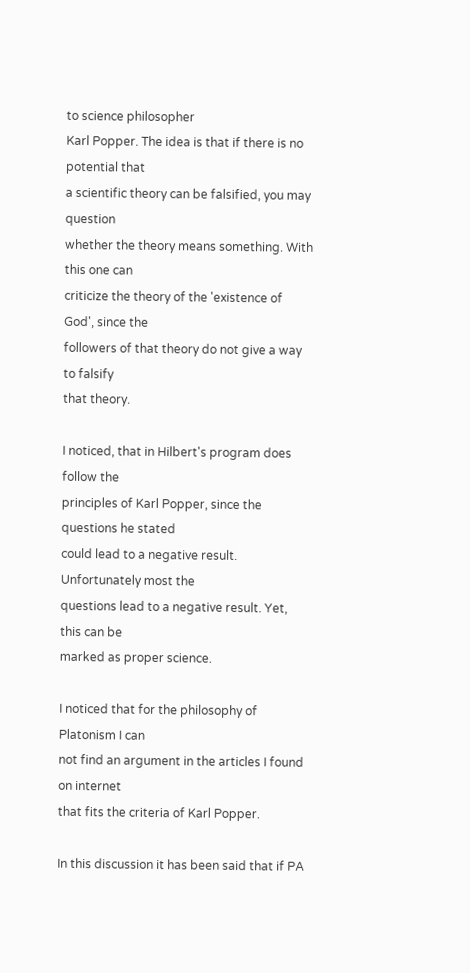to science philosopher
Karl Popper. The idea is that if there is no potential that
a scientific theory can be falsified, you may question
whether the theory means something. With this one can
criticize the theory of the 'existence of God', since the
followers of that theory do not give a way to falsify
that theory.

I noticed, that in Hilbert's program does follow the
principles of Karl Popper, since the questions he stated
could lead to a negative result. Unfortunately most the
questions lead to a negative result. Yet, this can be
marked as proper science.

I noticed that for the philosophy of Platonism I can
not find an argument in the articles I found on internet
that fits the criteria of Karl Popper.

In this discussion it has been said that if PA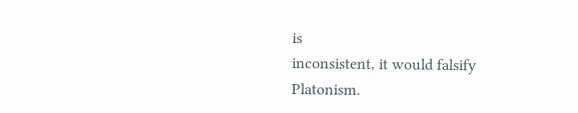is
inconsistent, it would falsify Platonism.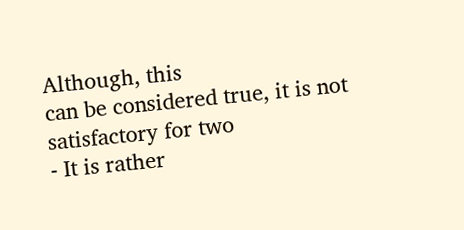Although, this
can be considered true, it is not satisfactory for two
- It is rather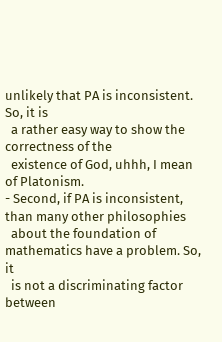unlikely that PA is inconsistent. So, it is
  a rather easy way to show the correctness of the
  existence of God, uhhh, I mean of Platonism.
- Second, if PA is inconsistent, than many other philosophies
  about the foundation of mathematics have a problem. So, it
  is not a discriminating factor between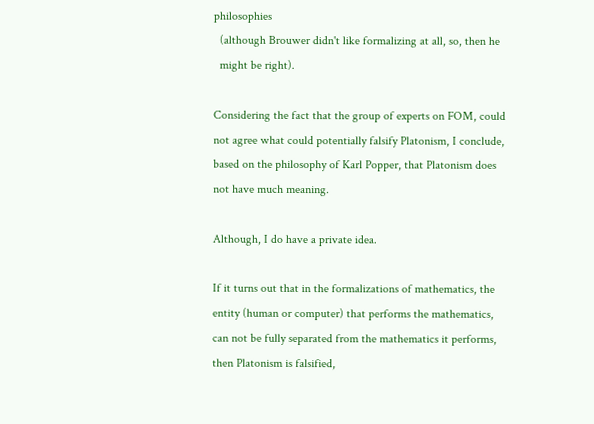philosophies
  (although Brouwer didn't like formalizing at all, so, then he
  might be right).

Considering the fact that the group of experts on FOM, could
not agree what could potentially falsify Platonism, I conclude,
based on the philosophy of Karl Popper, that Platonism does
not have much meaning.

Although, I do have a private idea.

If it turns out that in the formalizations of mathematics, the
entity (human or computer) that performs the mathematics,
can not be fully separated from the mathematics it performs,
then Platonism is falsified,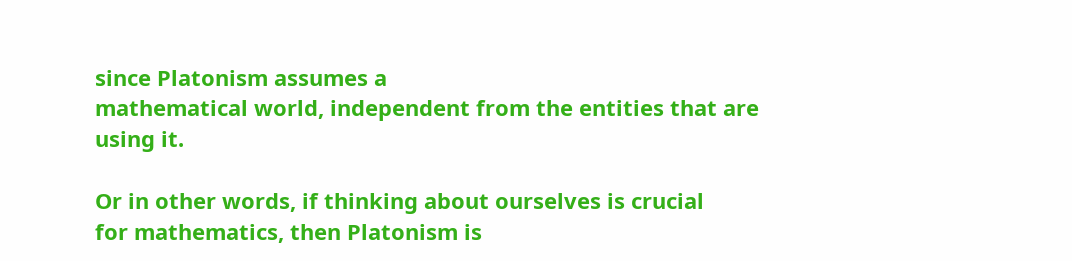since Platonism assumes a
mathematical world, independent from the entities that are
using it.

Or in other words, if thinking about ourselves is crucial
for mathematics, then Platonism is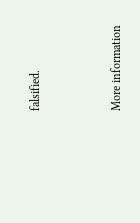falsified.



More information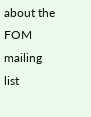about the FOM mailing list